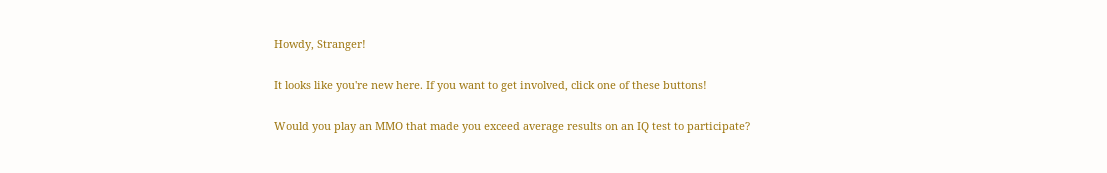Howdy, Stranger!

It looks like you're new here. If you want to get involved, click one of these buttons!

Would you play an MMO that made you exceed average results on an IQ test to participate?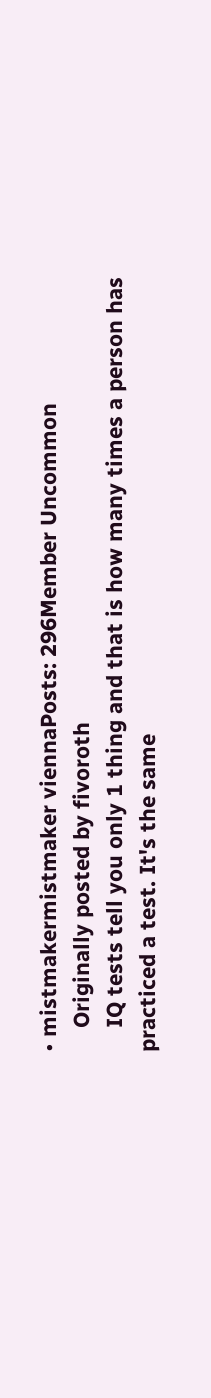• mistmakermistmaker viennaPosts: 296Member Uncommon
    Originally posted by fivoroth
    IQ tests tell you only 1 thing and that is how many times a person has practiced a test. It's the same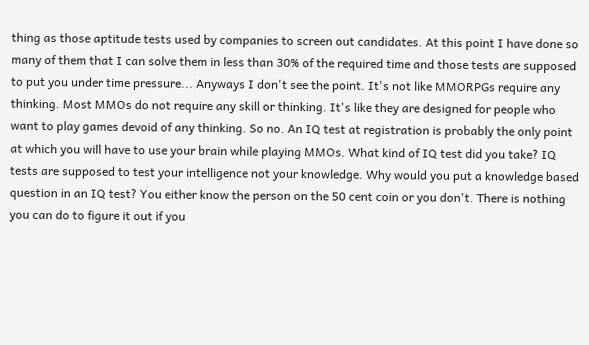thing as those aptitude tests used by companies to screen out candidates. At this point I have done so many of them that I can solve them in less than 30% of the required time and those tests are supposed to put you under time pressure... Anyways I don't see the point. It's not like MMORPGs require any thinking. Most MMOs do not require any skill or thinking. It's like they are designed for people who want to play games devoid of any thinking. So no. An IQ test at registration is probably the only point at which you will have to use your brain while playing MMOs. What kind of IQ test did you take? IQ tests are supposed to test your intelligence not your knowledge. Why would you put a knowledge based question in an IQ test? You either know the person on the 50 cent coin or you don't. There is nothing you can do to figure it out if you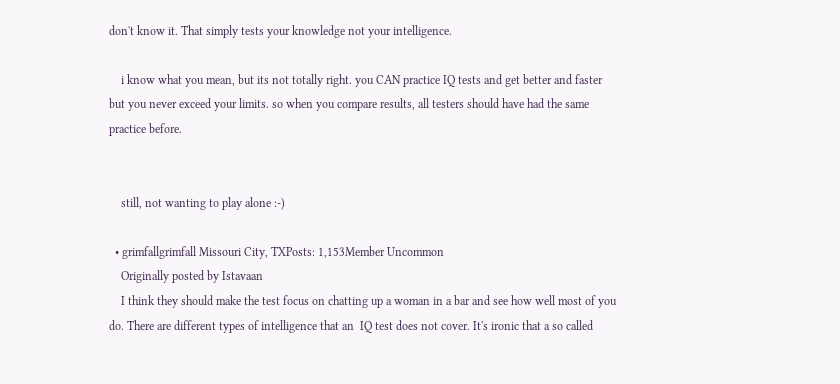don't know it. That simply tests your knowledge not your intelligence.

    i know what you mean, but its not totally right. you CAN practice IQ tests and get better and faster but you never exceed your limits. so when you compare results, all testers should have had the same practice before.


    still, not wanting to play alone :-)

  • grimfallgrimfall Missouri City, TXPosts: 1,153Member Uncommon
    Originally posted by Istavaan
    I think they should make the test focus on chatting up a woman in a bar and see how well most of you do. There are different types of intelligence that an  IQ test does not cover. It's ironic that a so called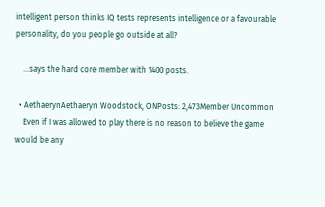intelligent person thinks IQ tests represents intelligence or a favourable personality, do you people go outside at all?

    ...says the hard core member with 1400 posts.

  • AethaerynAethaeryn Woodstock, ONPosts: 2,473Member Uncommon
    Even if I was allowed to play there is no reason to believe the game would be any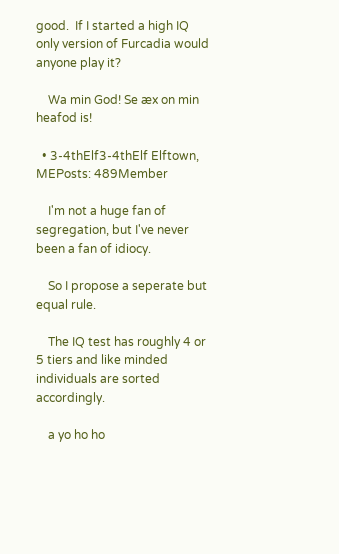good.  If I started a high IQ only version of Furcadia would anyone play it?

    Wa min God! Se æx on min heafod is!

  • 3-4thElf3-4thElf Elftown, MEPosts: 489Member

    I'm not a huge fan of segregation, but I've never been a fan of idiocy.

    So I propose a seperate but equal rule.

    The IQ test has roughly 4 or 5 tiers and like minded individuals are sorted accordingly.

    a yo ho ho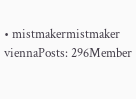• mistmakermistmaker viennaPosts: 296Member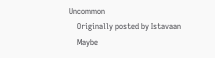Uncommon
    Originally posted by Istavaan
    Maybe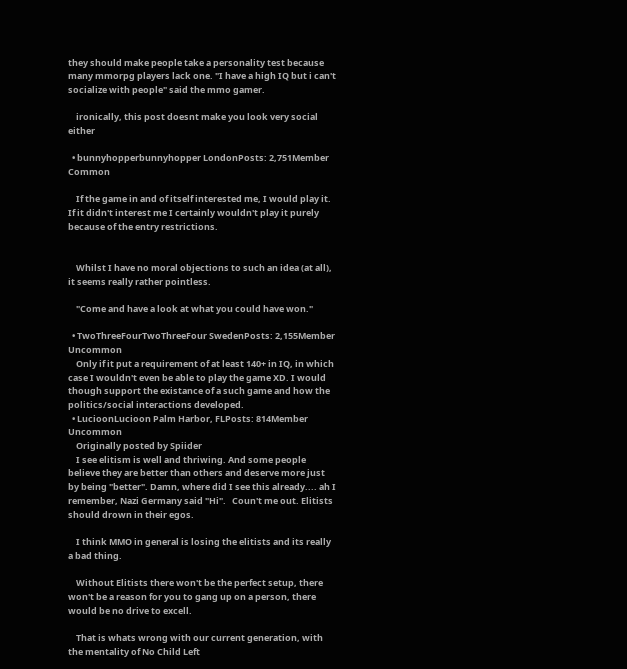they should make people take a personality test because many mmorpg players lack one. "I have a high IQ but i can't socialize with people" said the mmo gamer.

    ironically, this post doesnt make you look very social either

  • bunnyhopperbunnyhopper LondonPosts: 2,751Member Common

    If the game in and of itself interested me, I would play it. If it didn't interest me I certainly wouldn't play it purely because of the entry restrictions.


    Whilst I have no moral objections to such an idea (at all), it seems really rather pointless.

    "Come and have a look at what you could have won."

  • TwoThreeFourTwoThreeFour SwedenPosts: 2,155Member Uncommon
    Only if it put a requirement of at least 140+ in IQ, in which case I wouldn't even be able to play the game XD. I would though support the existance of a such game and how the politics/social interactions developed.
  • LucioonLucioon Palm Harbor, FLPosts: 814Member Uncommon
    Originally posted by Spiider
    I see elitism is well and thriwing. And some people believe they are better than others and deserve more just by being "better". Damn, where did I see this already.... ah I remember, Nazi Germany said "Hi".   Coun't me out. Elitists should drown in their egos.

    I think MMO in general is losing the elitists and its really a bad thing.

    Without Elitists there won't be the perfect setup, there won't be a reason for you to gang up on a person, there would be no drive to excell.

    That is whats wrong with our current generation, with the mentality of No Child Left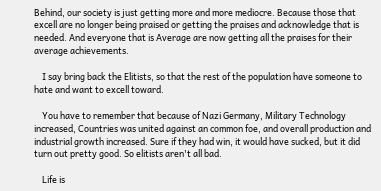Behind, our society is just getting more and more mediocre. Because those that excell are no longer being praised or getting the praises and acknowledge that is needed. And everyone that is Average are now getting all the praises for their average achievements.

    I say bring back the Elitists, so that the rest of the population have someone to hate and want to excell toward.

    You have to remember that because of Nazi Germany, Military Technology increased, Countries was united against an common foe, and overall production and industrial growth increased. Sure if they had win, it would have sucked, but it did turn out pretty good. So elitists aren't all bad.

    Life is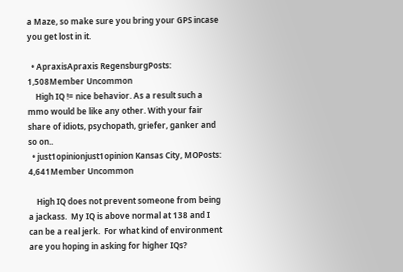a Maze, so make sure you bring your GPS incase you get lost in it.

  • ApraxisApraxis RegensburgPosts: 1,508Member Uncommon
    High IQ != nice behavior. As a result such a mmo would be like any other. With your fair share of idiots, psychopath, griefer, ganker and so on..
  • just1opinionjust1opinion Kansas City, MOPosts: 4,641Member Uncommon

    High IQ does not prevent someone from being a jackass.  My IQ is above normal at 138 and I can be a real jerk.  For what kind of environment are you hoping in asking for higher IQs?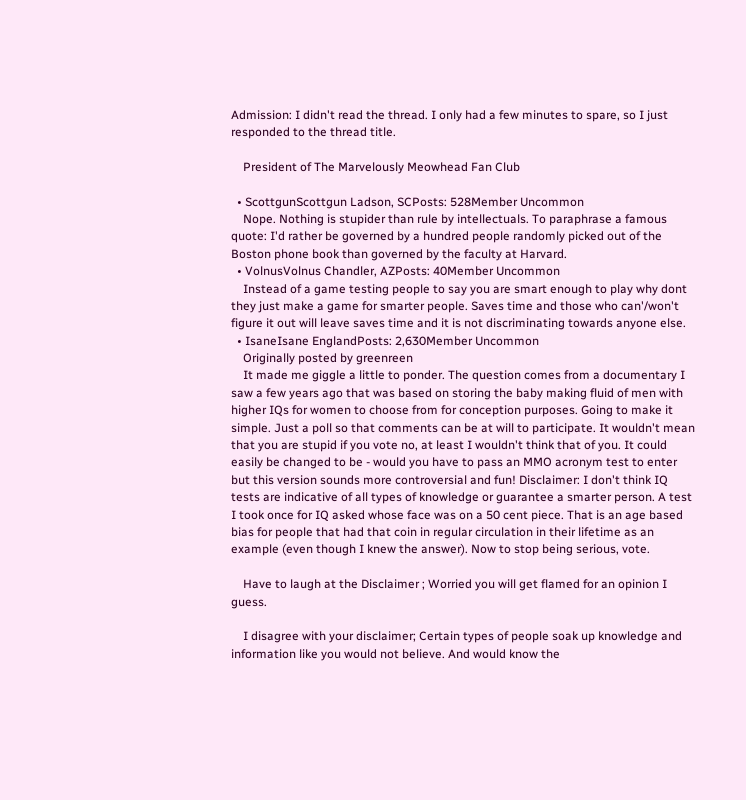Admission: I didn't read the thread. I only had a few minutes to spare, so I just responded to the thread title.

    President of The Marvelously Meowhead Fan Club

  • ScottgunScottgun Ladson, SCPosts: 528Member Uncommon
    Nope. Nothing is stupider than rule by intellectuals. To paraphrase a famous quote: I'd rather be governed by a hundred people randomly picked out of the Boston phone book than governed by the faculty at Harvard.
  • VolnusVolnus Chandler, AZPosts: 40Member Uncommon
    Instead of a game testing people to say you are smart enough to play why dont they just make a game for smarter people. Saves time and those who can'/won't figure it out will leave saves time and it is not discriminating towards anyone else.
  • IsaneIsane EnglandPosts: 2,630Member Uncommon
    Originally posted by greenreen
    It made me giggle a little to ponder. The question comes from a documentary I saw a few years ago that was based on storing the baby making fluid of men with higher IQs for women to choose from for conception purposes. Going to make it simple. Just a poll so that comments can be at will to participate. It wouldn't mean that you are stupid if you vote no, at least I wouldn't think that of you. It could easily be changed to be - would you have to pass an MMO acronym test to enter but this version sounds more controversial and fun! Disclaimer: I don't think IQ tests are indicative of all types of knowledge or guarantee a smarter person. A test I took once for IQ asked whose face was on a 50 cent piece. That is an age based bias for people that had that coin in regular circulation in their lifetime as an example (even though I knew the answer). Now to stop being serious, vote.

    Have to laugh at the Disclaimer ; Worried you will get flamed for an opinion I guess.

    I disagree with your disclaimer; Certain types of people soak up knowledge and information like you would not believe. And would know the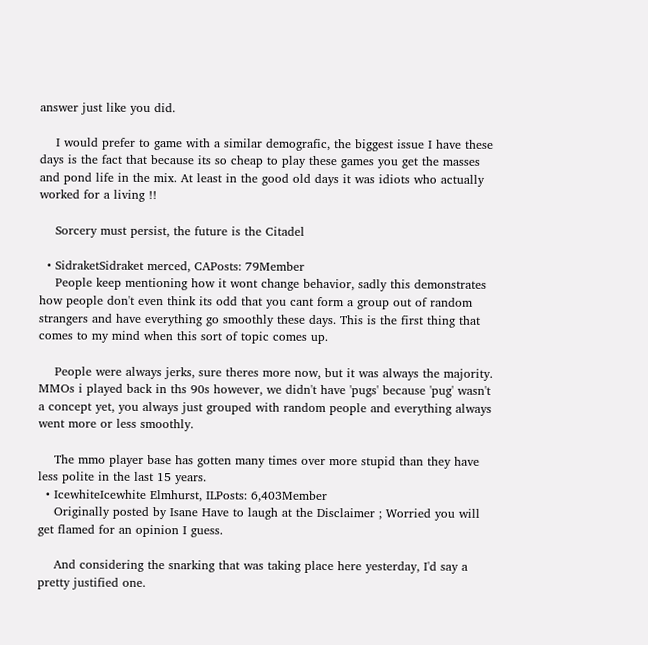answer just like you did.

    I would prefer to game with a similar demografic, the biggest issue I have these days is the fact that because its so cheap to play these games you get the masses and pond life in the mix. At least in the good old days it was idiots who actually worked for a living !!

    Sorcery must persist, the future is the Citadel

  • SidraketSidraket merced, CAPosts: 79Member
    People keep mentioning how it wont change behavior, sadly this demonstrates how people don't even think its odd that you cant form a group out of random strangers and have everything go smoothly these days. This is the first thing that comes to my mind when this sort of topic comes up.

    People were always jerks, sure theres more now, but it was always the majority. MMOs i played back in ths 90s however, we didn't have 'pugs' because 'pug' wasn't a concept yet, you always just grouped with random people and everything always went more or less smoothly.

    The mmo player base has gotten many times over more stupid than they have less polite in the last 15 years.
  • IcewhiteIcewhite Elmhurst, ILPosts: 6,403Member
    Originally posted by Isane Have to laugh at the Disclaimer ; Worried you will get flamed for an opinion I guess.

    And considering the snarking that was taking place here yesterday, I'd say a pretty justified one.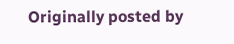Originally posted by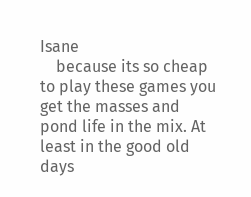Isane
    because its so cheap to play these games you get the masses and pond life in the mix. At least in the good old days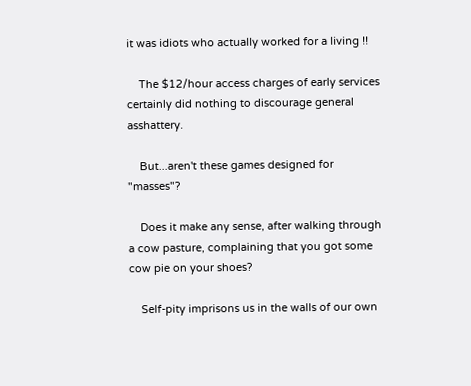it was idiots who actually worked for a living !!

    The $12/hour access charges of early services certainly did nothing to discourage general asshattery.

    But...aren't these games designed for "masses"?

    Does it make any sense, after walking through a cow pasture, complaining that you got some cow pie on your shoes?

    Self-pity imprisons us in the walls of our own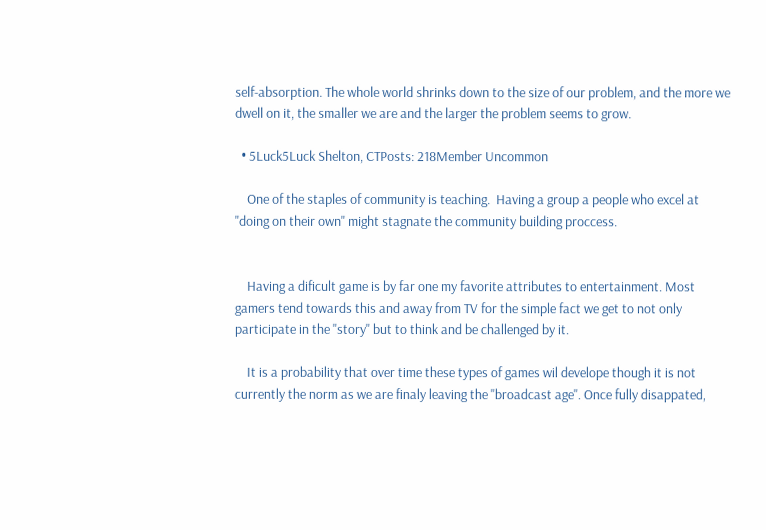self-absorption. The whole world shrinks down to the size of our problem, and the more we dwell on it, the smaller we are and the larger the problem seems to grow.

  • 5Luck5Luck Shelton, CTPosts: 218Member Uncommon

    One of the staples of community is teaching.  Having a group a people who excel at "doing on their own" might stagnate the community building proccess.


    Having a dificult game is by far one my favorite attributes to entertainment. Most gamers tend towards this and away from TV for the simple fact we get to not only participate in the "story" but to think and be challenged by it.

    It is a probability that over time these types of games wil develope though it is not currently the norm as we are finaly leaving the "broadcast age". Once fully disappated,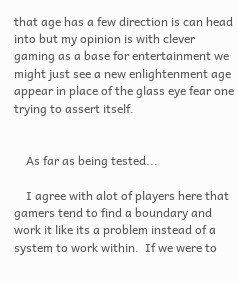that age has a few direction is can head into but my opinion is with clever gaming as a base for entertainment we might just see a new enlightenment age appear in place of the glass eye fear one trying to assert itself.


    As far as being tested...

    I agree with alot of players here that gamers tend to find a boundary and work it like its a problem instead of a system to work within.  If we were to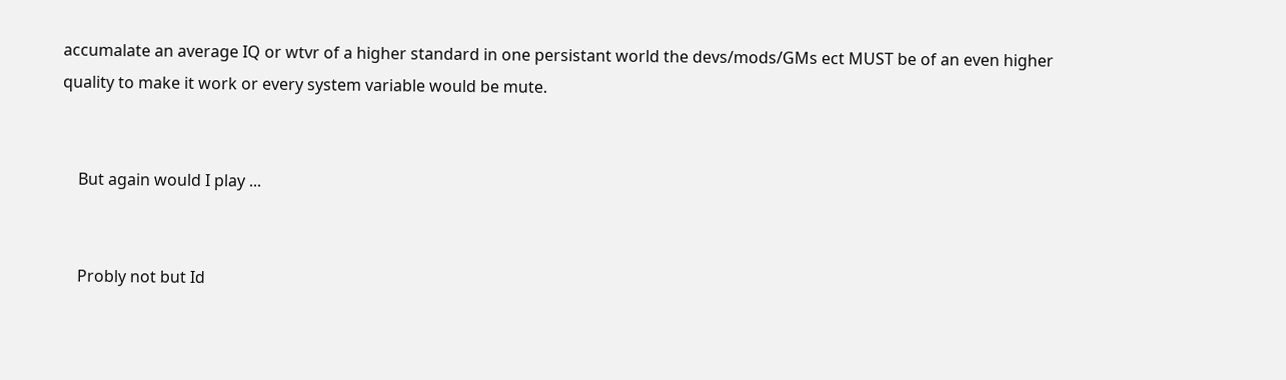accumalate an average IQ or wtvr of a higher standard in one persistant world the devs/mods/GMs ect MUST be of an even higher quality to make it work or every system variable would be mute.


    But again would I play ...


    Probly not but Id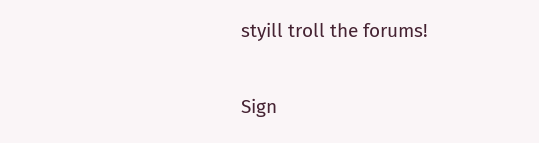styill troll the forums!

Sign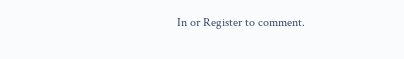In or Register to comment.